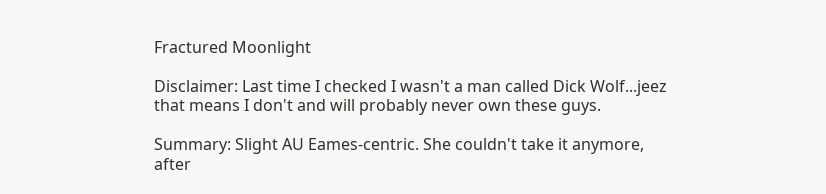Fractured Moonlight

Disclaimer: Last time I checked I wasn't a man called Dick Wolf...jeez that means I don't and will probably never own these guys.

Summary: Slight AU Eames-centric. She couldn't take it anymore, after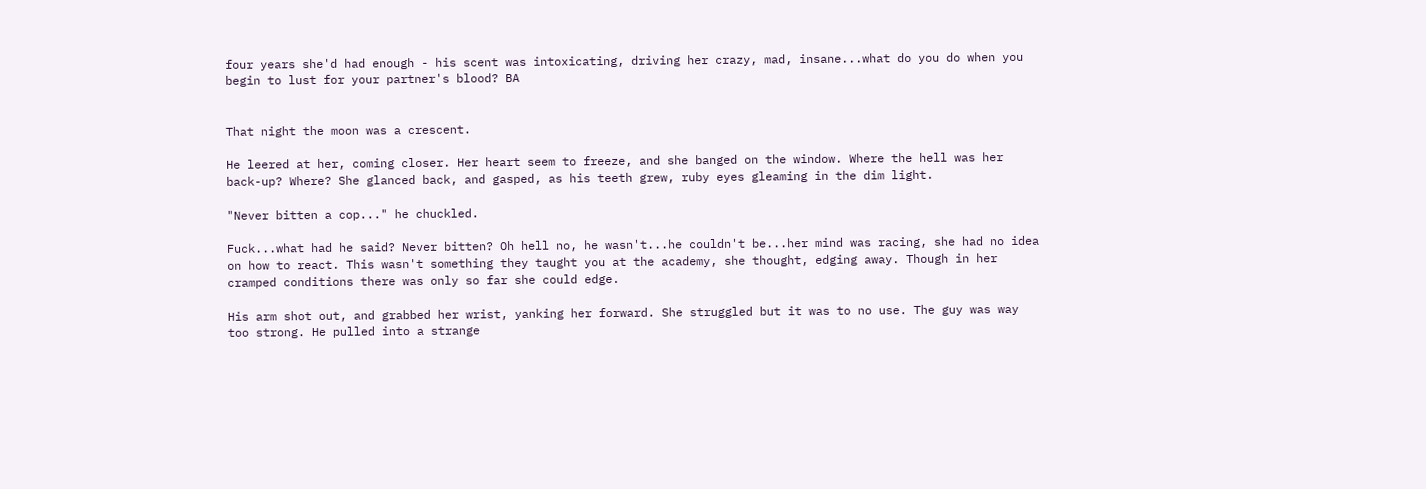four years she'd had enough - his scent was intoxicating, driving her crazy, mad, insane...what do you do when you begin to lust for your partner's blood? BA


That night the moon was a crescent.

He leered at her, coming closer. Her heart seem to freeze, and she banged on the window. Where the hell was her back-up? Where? She glanced back, and gasped, as his teeth grew, ruby eyes gleaming in the dim light.

"Never bitten a cop..." he chuckled.

Fuck...what had he said? Never bitten? Oh hell no, he wasn't...he couldn't be...her mind was racing, she had no idea on how to react. This wasn't something they taught you at the academy, she thought, edging away. Though in her cramped conditions there was only so far she could edge.

His arm shot out, and grabbed her wrist, yanking her forward. She struggled but it was to no use. The guy was way too strong. He pulled into a strange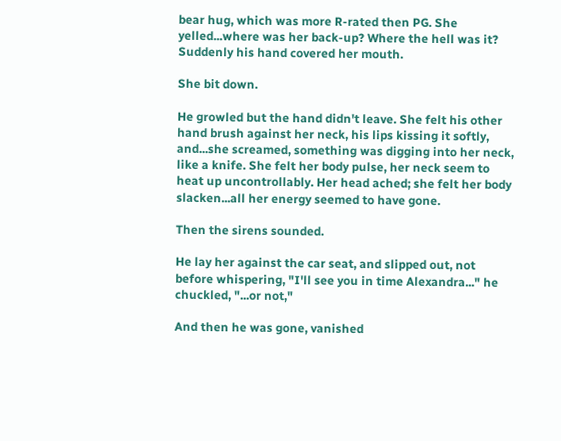bear hug, which was more R-rated then PG. She yelled...where was her back-up? Where the hell was it? Suddenly his hand covered her mouth.

She bit down.

He growled but the hand didn't leave. She felt his other hand brush against her neck, his lips kissing it softly, and...she screamed, something was digging into her neck, like a knife. She felt her body pulse, her neck seem to heat up uncontrollably. Her head ached; she felt her body slacken...all her energy seemed to have gone.

Then the sirens sounded.

He lay her against the car seat, and slipped out, not before whispering, "I'll see you in time Alexandra..." he chuckled, "...or not,"

And then he was gone, vanished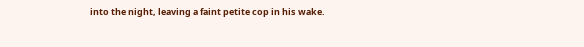into the night, leaving a faint petite cop in his wake.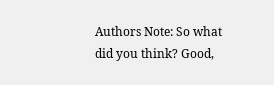Authors Note: So what did you think? Good,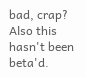bad, crap? Also this hasn't been beta'd.